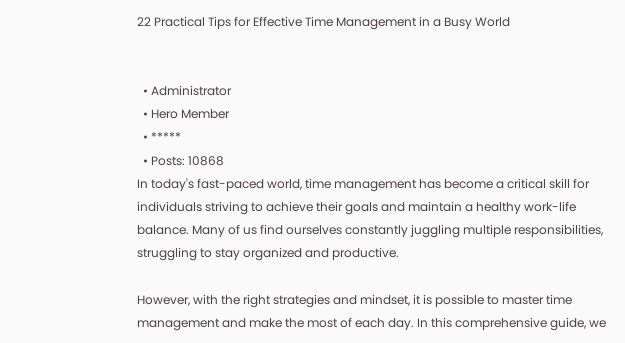22 Practical Tips for Effective Time Management in a Busy World


  • Administrator
  • Hero Member
  • *****
  • Posts: 10868
In today's fast-paced world, time management has become a critical skill for individuals striving to achieve their goals and maintain a healthy work-life balance. Many of us find ourselves constantly juggling multiple responsibilities, struggling to stay organized and productive.

However, with the right strategies and mindset, it is possible to master time management and make the most of each day. In this comprehensive guide, we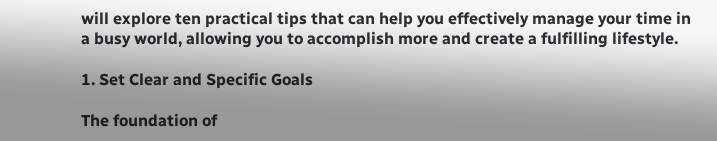will explore ten practical tips that can help you effectively manage your time in a busy world, allowing you to accomplish more and create a fulfilling lifestyle.

1. Set Clear and Specific Goals

The foundation of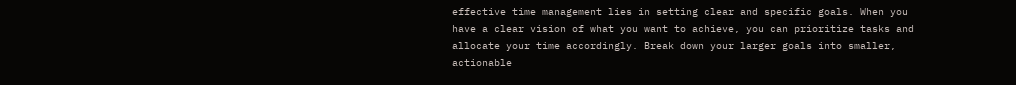effective time management lies in setting clear and specific goals. When you have a clear vision of what you want to achieve, you can prioritize tasks and allocate your time accordingly. Break down your larger goals into smaller, actionable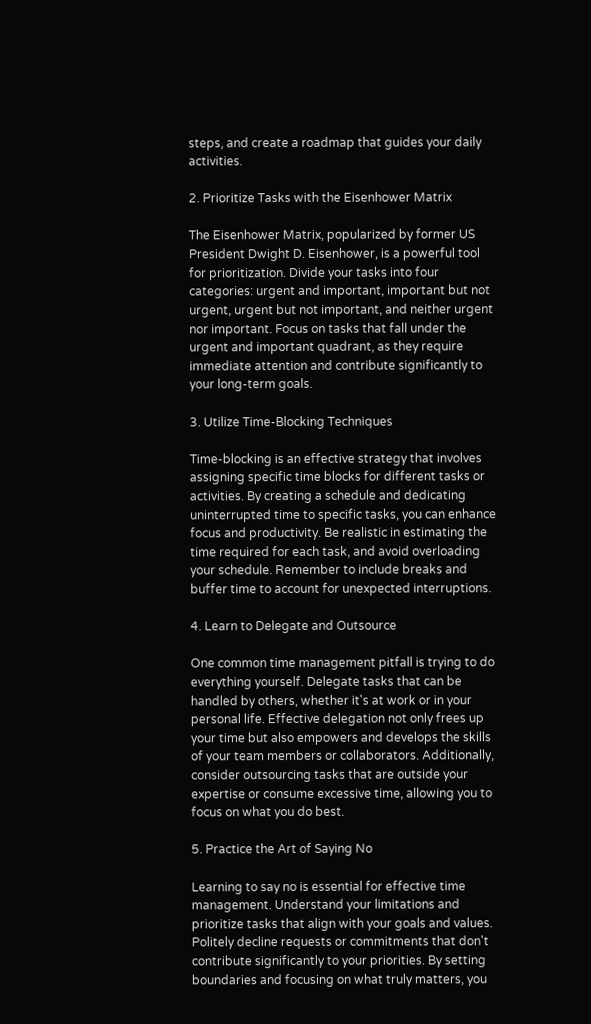steps, and create a roadmap that guides your daily activities.

2. Prioritize Tasks with the Eisenhower Matrix

The Eisenhower Matrix, popularized by former US President Dwight D. Eisenhower, is a powerful tool for prioritization. Divide your tasks into four categories: urgent and important, important but not urgent, urgent but not important, and neither urgent nor important. Focus on tasks that fall under the urgent and important quadrant, as they require immediate attention and contribute significantly to your long-term goals.

3. Utilize Time-Blocking Techniques

Time-blocking is an effective strategy that involves assigning specific time blocks for different tasks or activities. By creating a schedule and dedicating uninterrupted time to specific tasks, you can enhance focus and productivity. Be realistic in estimating the time required for each task, and avoid overloading your schedule. Remember to include breaks and buffer time to account for unexpected interruptions.

4. Learn to Delegate and Outsource

One common time management pitfall is trying to do everything yourself. Delegate tasks that can be handled by others, whether it's at work or in your personal life. Effective delegation not only frees up your time but also empowers and develops the skills of your team members or collaborators. Additionally, consider outsourcing tasks that are outside your expertise or consume excessive time, allowing you to focus on what you do best.

5. Practice the Art of Saying No

Learning to say no is essential for effective time management. Understand your limitations and prioritize tasks that align with your goals and values. Politely decline requests or commitments that don't contribute significantly to your priorities. By setting boundaries and focusing on what truly matters, you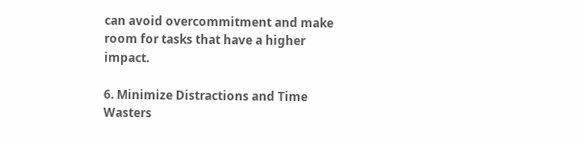can avoid overcommitment and make room for tasks that have a higher impact.

6. Minimize Distractions and Time Wasters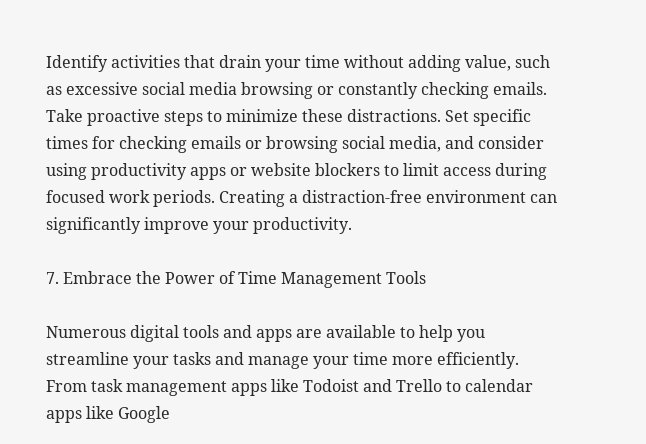Identify activities that drain your time without adding value, such as excessive social media browsing or constantly checking emails. Take proactive steps to minimize these distractions. Set specific times for checking emails or browsing social media, and consider using productivity apps or website blockers to limit access during focused work periods. Creating a distraction-free environment can significantly improve your productivity.

7. Embrace the Power of Time Management Tools

Numerous digital tools and apps are available to help you streamline your tasks and manage your time more efficiently. From task management apps like Todoist and Trello to calendar apps like Google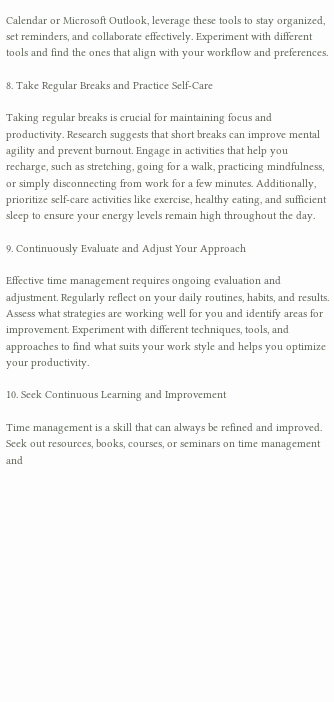Calendar or Microsoft Outlook, leverage these tools to stay organized, set reminders, and collaborate effectively. Experiment with different tools and find the ones that align with your workflow and preferences.

8. Take Regular Breaks and Practice Self-Care

Taking regular breaks is crucial for maintaining focus and productivity. Research suggests that short breaks can improve mental agility and prevent burnout. Engage in activities that help you recharge, such as stretching, going for a walk, practicing mindfulness, or simply disconnecting from work for a few minutes. Additionally, prioritize self-care activities like exercise, healthy eating, and sufficient sleep to ensure your energy levels remain high throughout the day.

9. Continuously Evaluate and Adjust Your Approach

Effective time management requires ongoing evaluation and adjustment. Regularly reflect on your daily routines, habits, and results. Assess what strategies are working well for you and identify areas for improvement. Experiment with different techniques, tools, and approaches to find what suits your work style and helps you optimize your productivity.

10. Seek Continuous Learning and Improvement

Time management is a skill that can always be refined and improved. Seek out resources, books, courses, or seminars on time management and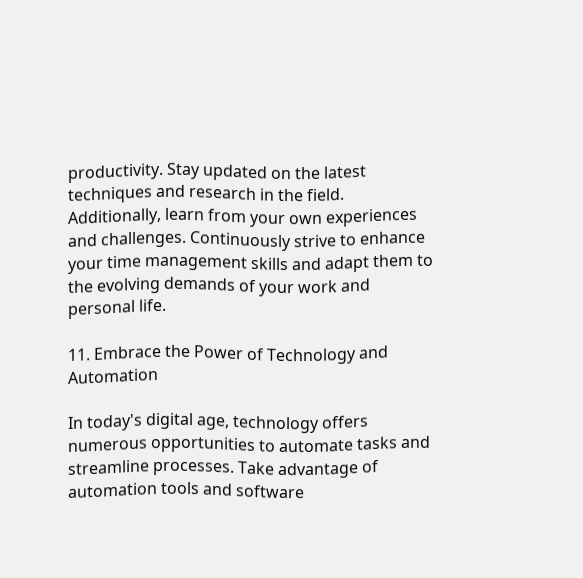productivity. Stay updated on the latest techniques and research in the field. Additionally, learn from your own experiences and challenges. Continuously strive to enhance your time management skills and adapt them to the evolving demands of your work and personal life.

11. Embrace the Power of Technology and Automation

In today's digital age, technology offers numerous opportunities to automate tasks and streamline processes. Take advantage of automation tools and software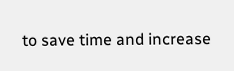to save time and increase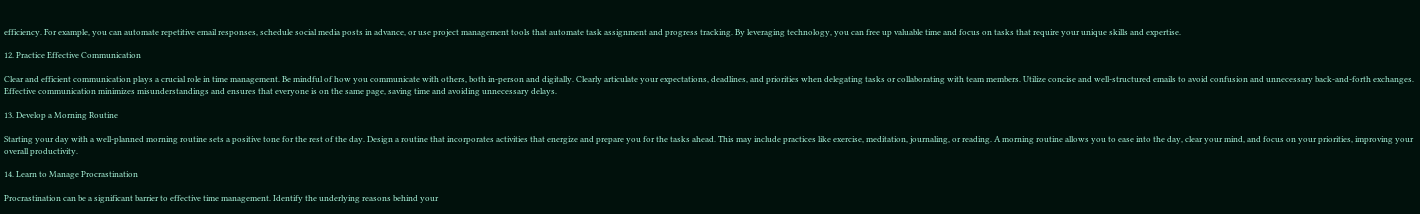efficiency. For example, you can automate repetitive email responses, schedule social media posts in advance, or use project management tools that automate task assignment and progress tracking. By leveraging technology, you can free up valuable time and focus on tasks that require your unique skills and expertise.

12. Practice Effective Communication

Clear and efficient communication plays a crucial role in time management. Be mindful of how you communicate with others, both in-person and digitally. Clearly articulate your expectations, deadlines, and priorities when delegating tasks or collaborating with team members. Utilize concise and well-structured emails to avoid confusion and unnecessary back-and-forth exchanges. Effective communication minimizes misunderstandings and ensures that everyone is on the same page, saving time and avoiding unnecessary delays.

13. Develop a Morning Routine

Starting your day with a well-planned morning routine sets a positive tone for the rest of the day. Design a routine that incorporates activities that energize and prepare you for the tasks ahead. This may include practices like exercise, meditation, journaling, or reading. A morning routine allows you to ease into the day, clear your mind, and focus on your priorities, improving your overall productivity.

14. Learn to Manage Procrastination

Procrastination can be a significant barrier to effective time management. Identify the underlying reasons behind your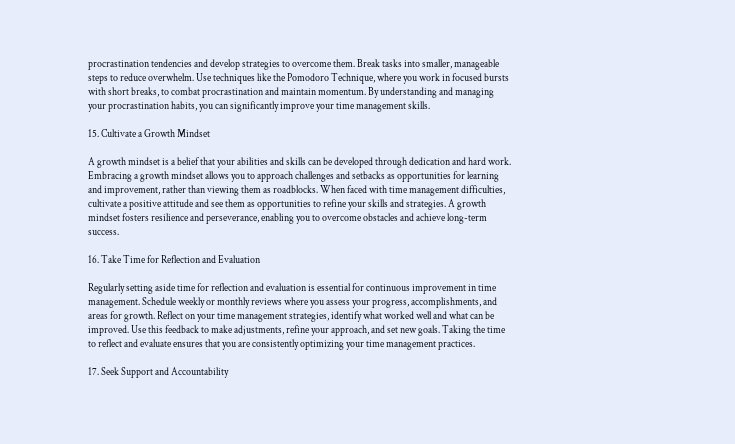procrastination tendencies and develop strategies to overcome them. Break tasks into smaller, manageable steps to reduce overwhelm. Use techniques like the Pomodoro Technique, where you work in focused bursts with short breaks, to combat procrastination and maintain momentum. By understanding and managing your procrastination habits, you can significantly improve your time management skills.

15. Cultivate a Growth Mindset

A growth mindset is a belief that your abilities and skills can be developed through dedication and hard work. Embracing a growth mindset allows you to approach challenges and setbacks as opportunities for learning and improvement, rather than viewing them as roadblocks. When faced with time management difficulties, cultivate a positive attitude and see them as opportunities to refine your skills and strategies. A growth mindset fosters resilience and perseverance, enabling you to overcome obstacles and achieve long-term success.

16. Take Time for Reflection and Evaluation

Regularly setting aside time for reflection and evaluation is essential for continuous improvement in time management. Schedule weekly or monthly reviews where you assess your progress, accomplishments, and areas for growth. Reflect on your time management strategies, identify what worked well and what can be improved. Use this feedback to make adjustments, refine your approach, and set new goals. Taking the time to reflect and evaluate ensures that you are consistently optimizing your time management practices.

17. Seek Support and Accountability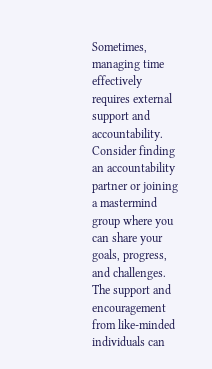Sometimes, managing time effectively requires external support and accountability. Consider finding an accountability partner or joining a mastermind group where you can share your goals, progress, and challenges. The support and encouragement from like-minded individuals can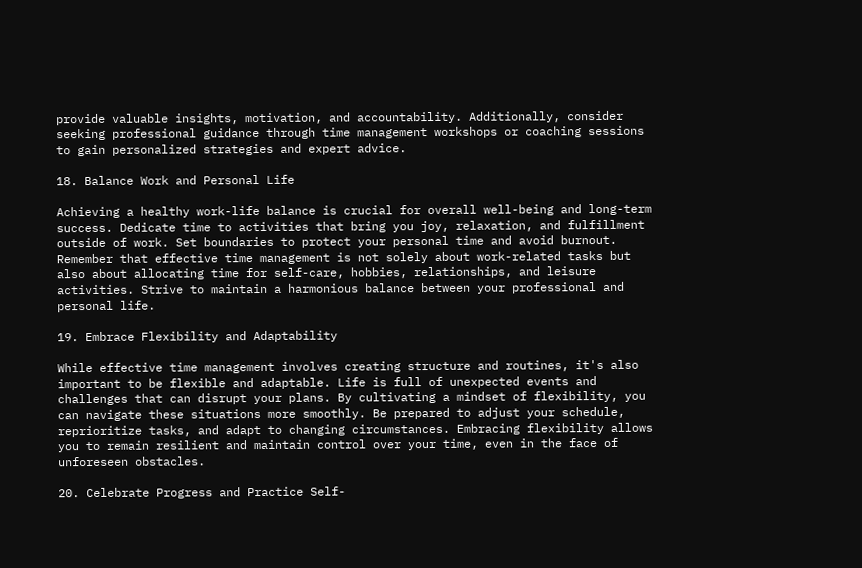provide valuable insights, motivation, and accountability. Additionally, consider seeking professional guidance through time management workshops or coaching sessions to gain personalized strategies and expert advice.

18. Balance Work and Personal Life

Achieving a healthy work-life balance is crucial for overall well-being and long-term success. Dedicate time to activities that bring you joy, relaxation, and fulfillment outside of work. Set boundaries to protect your personal time and avoid burnout. Remember that effective time management is not solely about work-related tasks but also about allocating time for self-care, hobbies, relationships, and leisure activities. Strive to maintain a harmonious balance between your professional and personal life.

19. Embrace Flexibility and Adaptability

While effective time management involves creating structure and routines, it's also important to be flexible and adaptable. Life is full of unexpected events and challenges that can disrupt your plans. By cultivating a mindset of flexibility, you can navigate these situations more smoothly. Be prepared to adjust your schedule, reprioritize tasks, and adapt to changing circumstances. Embracing flexibility allows you to remain resilient and maintain control over your time, even in the face of unforeseen obstacles.

20. Celebrate Progress and Practice Self-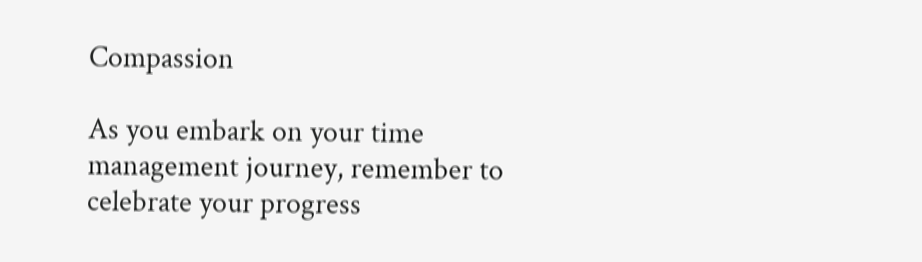Compassion

As you embark on your time management journey, remember to celebrate your progress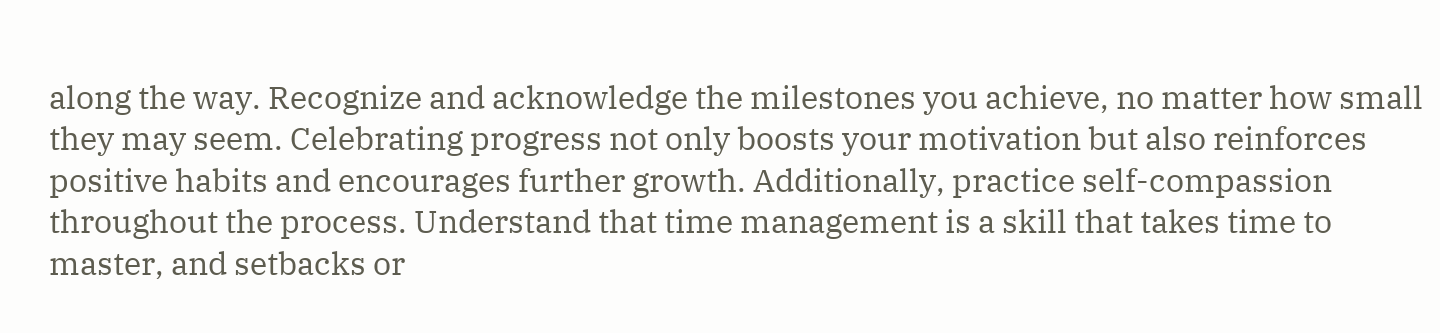along the way. Recognize and acknowledge the milestones you achieve, no matter how small they may seem. Celebrating progress not only boosts your motivation but also reinforces positive habits and encourages further growth. Additionally, practice self-compassion throughout the process. Understand that time management is a skill that takes time to master, and setbacks or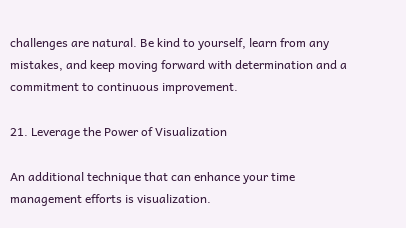challenges are natural. Be kind to yourself, learn from any mistakes, and keep moving forward with determination and a commitment to continuous improvement.

21. Leverage the Power of Visualization

An additional technique that can enhance your time management efforts is visualization.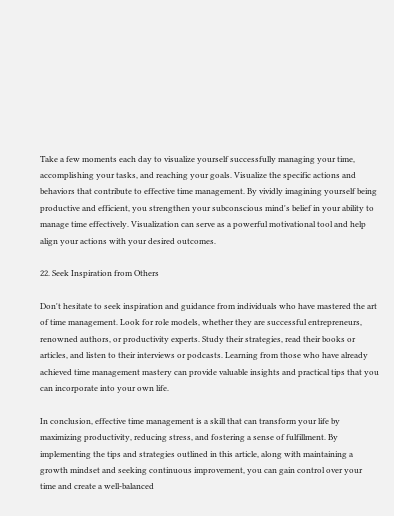Take a few moments each day to visualize yourself successfully managing your time, accomplishing your tasks, and reaching your goals. Visualize the specific actions and behaviors that contribute to effective time management. By vividly imagining yourself being productive and efficient, you strengthen your subconscious mind's belief in your ability to manage time effectively. Visualization can serve as a powerful motivational tool and help align your actions with your desired outcomes.

22. Seek Inspiration from Others

Don't hesitate to seek inspiration and guidance from individuals who have mastered the art of time management. Look for role models, whether they are successful entrepreneurs, renowned authors, or productivity experts. Study their strategies, read their books or articles, and listen to their interviews or podcasts. Learning from those who have already achieved time management mastery can provide valuable insights and practical tips that you can incorporate into your own life.

In conclusion, effective time management is a skill that can transform your life by maximizing productivity, reducing stress, and fostering a sense of fulfillment. By implementing the tips and strategies outlined in this article, along with maintaining a growth mindset and seeking continuous improvement, you can gain control over your time and create a well-balanced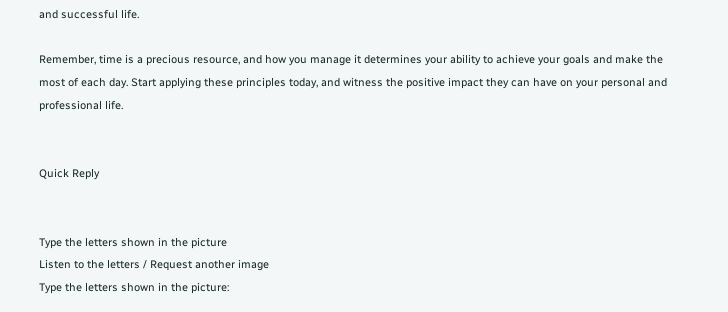and successful life.

Remember, time is a precious resource, and how you manage it determines your ability to achieve your goals and make the most of each day. Start applying these principles today, and witness the positive impact they can have on your personal and professional life.


Quick Reply


Type the letters shown in the picture
Listen to the letters / Request another image
Type the letters shown in the picture: